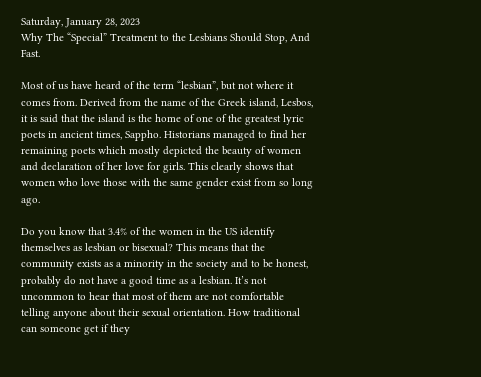Saturday, January 28, 2023
Why The “Special” Treatment to the Lesbians Should Stop, And Fast.

Most of us have heard of the term “lesbian”, but not where it comes from. Derived from the name of the Greek island, Lesbos, it is said that the island is the home of one of the greatest lyric poets in ancient times, Sappho. Historians managed to find her remaining poets which mostly depicted the beauty of women and declaration of her love for girls. This clearly shows that women who love those with the same gender exist from so long ago.

Do you know that 3.4% of the women in the US identify themselves as lesbian or bisexual? This means that the community exists as a minority in the society and to be honest, probably do not have a good time as a lesbian. It’s not uncommon to hear that most of them are not comfortable telling anyone about their sexual orientation. How traditional can someone get if they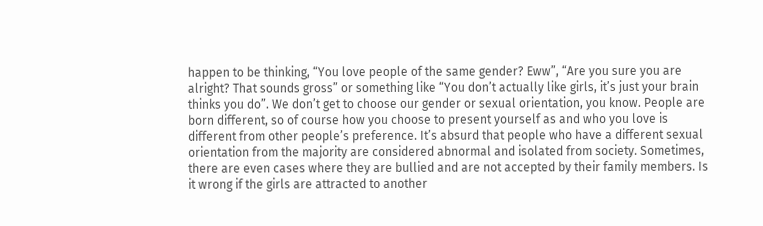happen to be thinking, “You love people of the same gender? Eww”, “Are you sure you are alright? That sounds gross” or something like “You don’t actually like girls, it’s just your brain thinks you do”. We don’t get to choose our gender or sexual orientation, you know. People are born different, so of course how you choose to present yourself as and who you love is different from other people’s preference. It’s absurd that people who have a different sexual orientation from the majority are considered abnormal and isolated from society. Sometimes, there are even cases where they are bullied and are not accepted by their family members. Is it wrong if the girls are attracted to another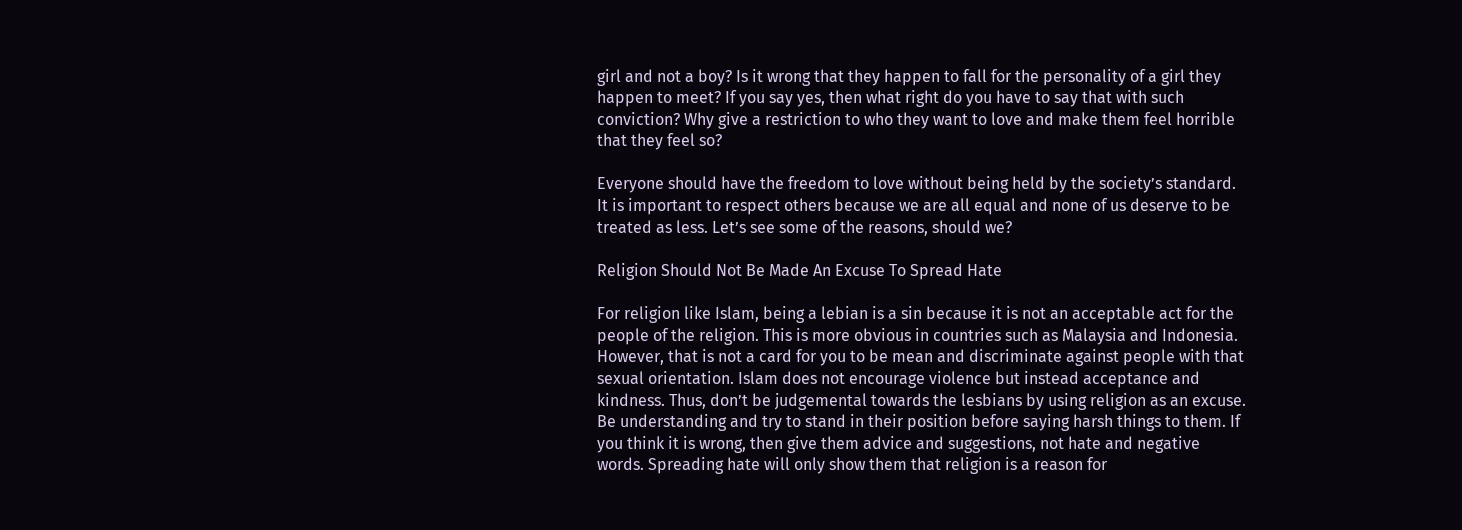girl and not a boy? Is it wrong that they happen to fall for the personality of a girl they happen to meet? If you say yes, then what right do you have to say that with such conviction? Why give a restriction to who they want to love and make them feel horrible that they feel so?

Everyone should have the freedom to love without being held by the society’s standard. It is important to respect others because we are all equal and none of us deserve to be treated as less. Let’s see some of the reasons, should we?

Religion Should Not Be Made An Excuse To Spread Hate

For religion like Islam, being a lebian is a sin because it is not an acceptable act for the people of the religion. This is more obvious in countries such as Malaysia and Indonesia. However, that is not a card for you to be mean and discriminate against people with that sexual orientation. Islam does not encourage violence but instead acceptance and kindness. Thus, don’t be judgemental towards the lesbians by using religion as an excuse. Be understanding and try to stand in their position before saying harsh things to them. If you think it is wrong, then give them advice and suggestions, not hate and negative words. Spreading hate will only show them that religion is a reason for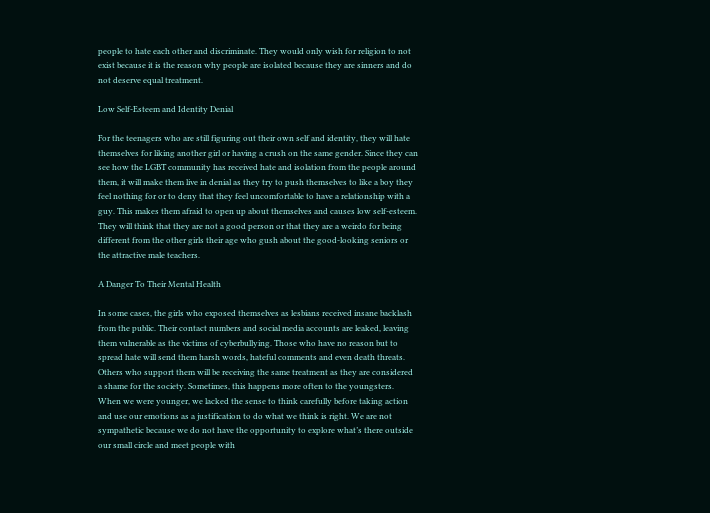people to hate each other and discriminate. They would only wish for religion to not exist because it is the reason why people are isolated because they are sinners and do not deserve equal treatment.

Low Self-Esteem and Identity Denial

For the teenagers who are still figuring out their own self and identity, they will hate themselves for liking another girl or having a crush on the same gender. Since they can see how the LGBT community has received hate and isolation from the people around them, it will make them live in denial as they try to push themselves to like a boy they feel nothing for or to deny that they feel uncomfortable to have a relationship with a guy. This makes them afraid to open up about themselves and causes low self-esteem. They will think that they are not a good person or that they are a weirdo for being different from the other girls their age who gush about the good-looking seniors or the attractive male teachers.

A Danger To Their Mental Health

In some cases, the girls who exposed themselves as lesbians received insane backlash from the public. Their contact numbers and social media accounts are leaked, leaving them vulnerable as the victims of cyberbullying. Those who have no reason but to spread hate will send them harsh words, hateful comments and even death threats. Others who support them will be receiving the same treatment as they are considered a shame for the society. Sometimes, this happens more often to the youngsters. When we were younger, we lacked the sense to think carefully before taking action and use our emotions as a justification to do what we think is right. We are not sympathetic because we do not have the opportunity to explore what’s there outside our small circle and meet people with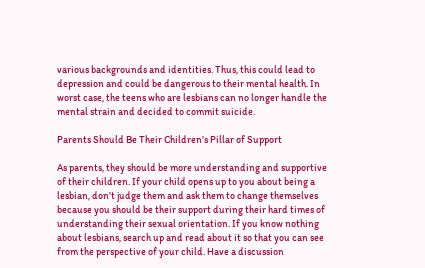various backgrounds and identities. Thus, this could lead to depression and could be dangerous to their mental health. In worst case, the teens who are lesbians can no longer handle the mental strain and decided to commit suicide.

Parents Should Be Their Children’s Pillar of Support

As parents, they should be more understanding and supportive of their children. If your child opens up to you about being a lesbian, don’t judge them and ask them to change themselves because you should be their support during their hard times of understanding their sexual orientation. If you know nothing about lesbians, search up and read about it so that you can see from the perspective of your child. Have a discussion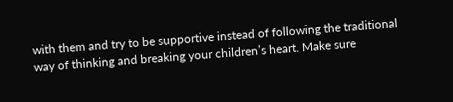with them and try to be supportive instead of following the traditional way of thinking and breaking your children’s heart. Make sure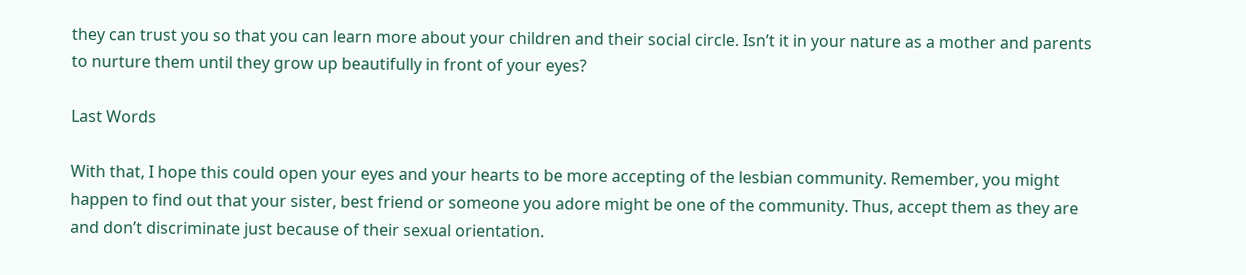they can trust you so that you can learn more about your children and their social circle. Isn’t it in your nature as a mother and parents to nurture them until they grow up beautifully in front of your eyes?

Last Words

With that, I hope this could open your eyes and your hearts to be more accepting of the lesbian community. Remember, you might happen to find out that your sister, best friend or someone you adore might be one of the community. Thus, accept them as they are and don’t discriminate just because of their sexual orientation.